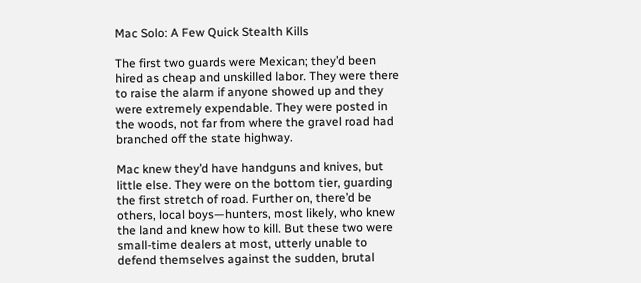Mac Solo: A Few Quick Stealth Kills

The first two guards were Mexican; they’d been hired as cheap and unskilled labor. They were there to raise the alarm if anyone showed up and they were extremely expendable. They were posted in the woods, not far from where the gravel road had branched off the state highway.

Mac knew they’d have handguns and knives, but little else. They were on the bottom tier, guarding the first stretch of road. Further on, there’d be others, local boys—hunters, most likely, who knew the land and knew how to kill. But these two were small-time dealers at most, utterly unable to defend themselves against the sudden, brutal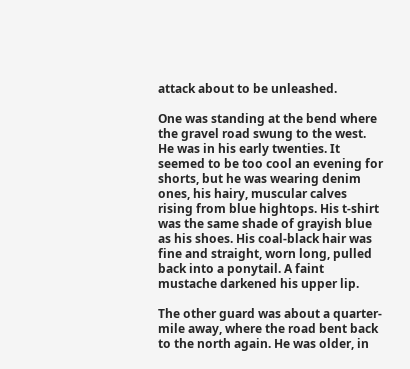attack about to be unleashed.

One was standing at the bend where the gravel road swung to the west. He was in his early twenties. It seemed to be too cool an evening for shorts, but he was wearing denim ones, his hairy, muscular calves rising from blue hightops. His t-shirt was the same shade of grayish blue as his shoes. His coal-black hair was fine and straight, worn long, pulled back into a ponytail. A faint mustache darkened his upper lip.

The other guard was about a quarter-mile away, where the road bent back to the north again. He was older, in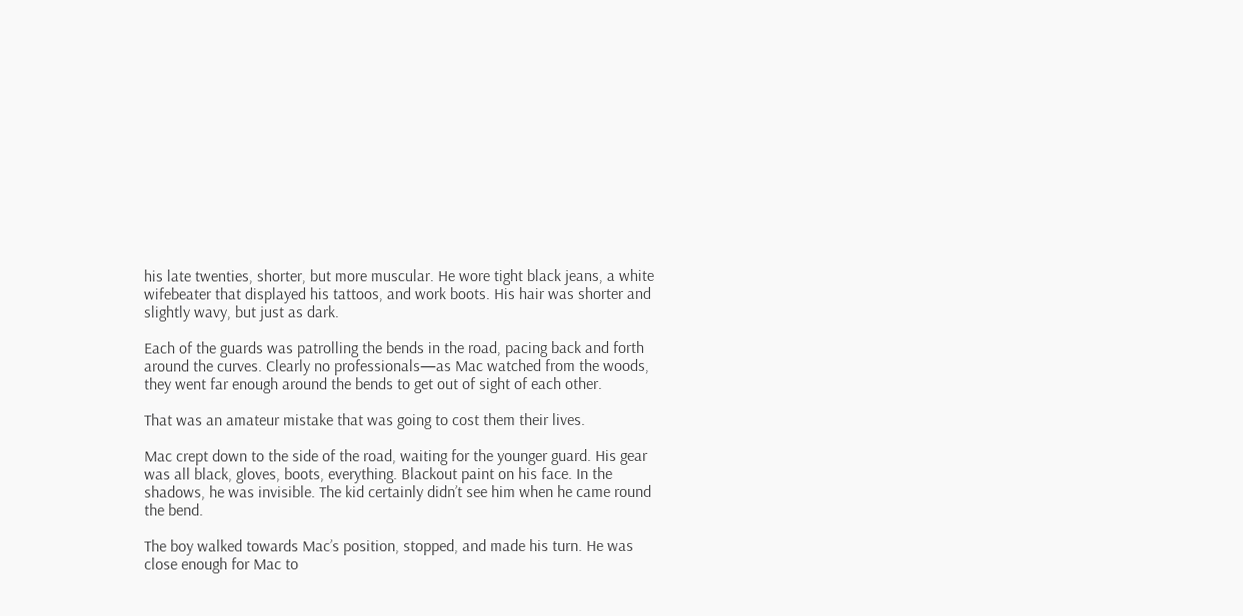his late twenties, shorter, but more muscular. He wore tight black jeans, a white wifebeater that displayed his tattoos, and work boots. His hair was shorter and slightly wavy, but just as dark.

Each of the guards was patrolling the bends in the road, pacing back and forth around the curves. Clearly no professionals—as Mac watched from the woods, they went far enough around the bends to get out of sight of each other.

That was an amateur mistake that was going to cost them their lives.

Mac crept down to the side of the road, waiting for the younger guard. His gear was all black, gloves, boots, everything. Blackout paint on his face. In the shadows, he was invisible. The kid certainly didn’t see him when he came round the bend.

The boy walked towards Mac’s position, stopped, and made his turn. He was close enough for Mac to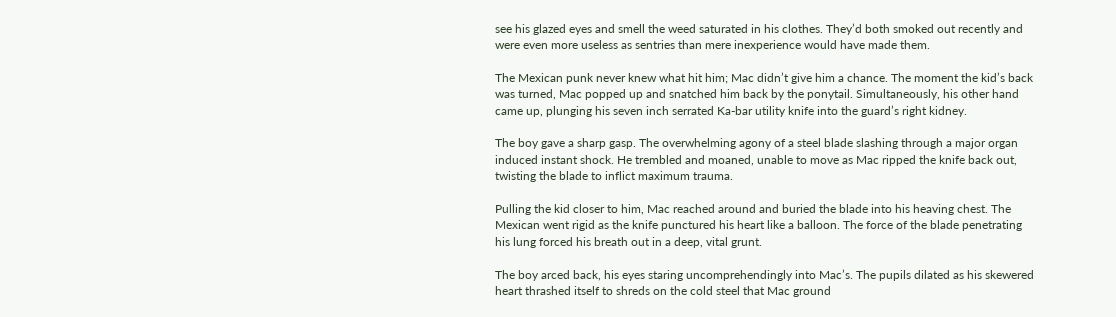see his glazed eyes and smell the weed saturated in his clothes. They’d both smoked out recently and were even more useless as sentries than mere inexperience would have made them.

The Mexican punk never knew what hit him; Mac didn’t give him a chance. The moment the kid’s back was turned, Mac popped up and snatched him back by the ponytail. Simultaneously, his other hand came up, plunging his seven inch serrated Ka-bar utility knife into the guard’s right kidney.

The boy gave a sharp gasp. The overwhelming agony of a steel blade slashing through a major organ induced instant shock. He trembled and moaned, unable to move as Mac ripped the knife back out, twisting the blade to inflict maximum trauma.

Pulling the kid closer to him, Mac reached around and buried the blade into his heaving chest. The Mexican went rigid as the knife punctured his heart like a balloon. The force of the blade penetrating his lung forced his breath out in a deep, vital grunt.

The boy arced back, his eyes staring uncomprehendingly into Mac’s. The pupils dilated as his skewered heart thrashed itself to shreds on the cold steel that Mac ground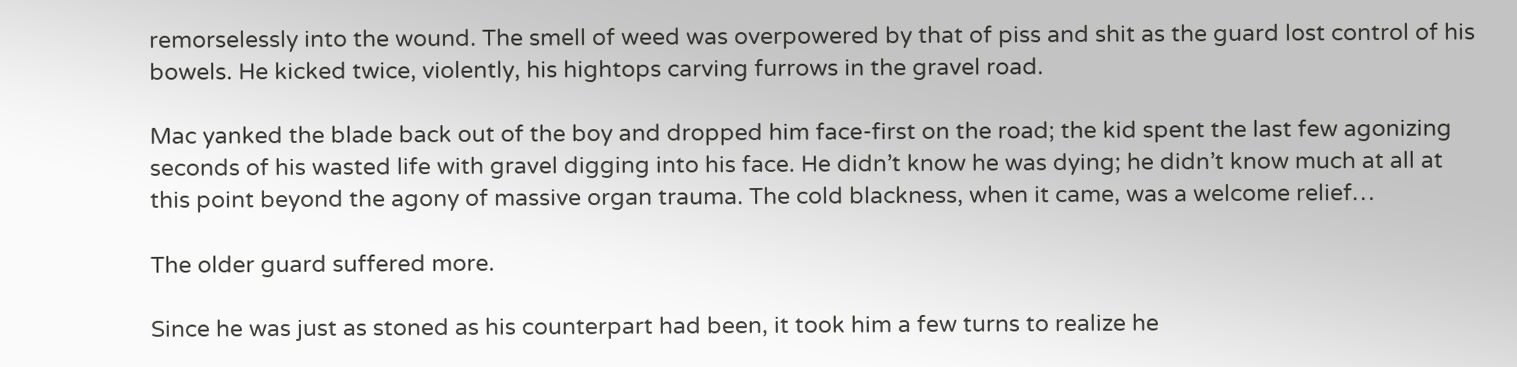remorselessly into the wound. The smell of weed was overpowered by that of piss and shit as the guard lost control of his bowels. He kicked twice, violently, his hightops carving furrows in the gravel road.

Mac yanked the blade back out of the boy and dropped him face-first on the road; the kid spent the last few agonizing seconds of his wasted life with gravel digging into his face. He didn’t know he was dying; he didn’t know much at all at this point beyond the agony of massive organ trauma. The cold blackness, when it came, was a welcome relief…

The older guard suffered more.

Since he was just as stoned as his counterpart had been, it took him a few turns to realize he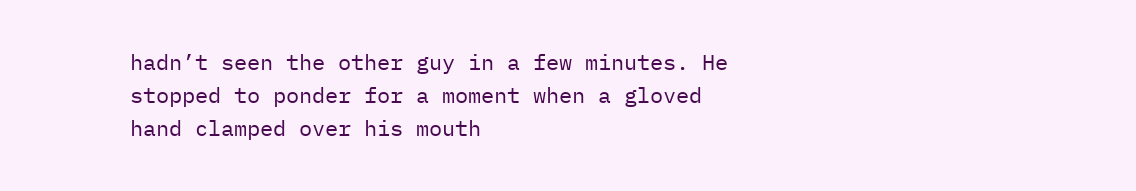hadn’t seen the other guy in a few minutes. He stopped to ponder for a moment when a gloved hand clamped over his mouth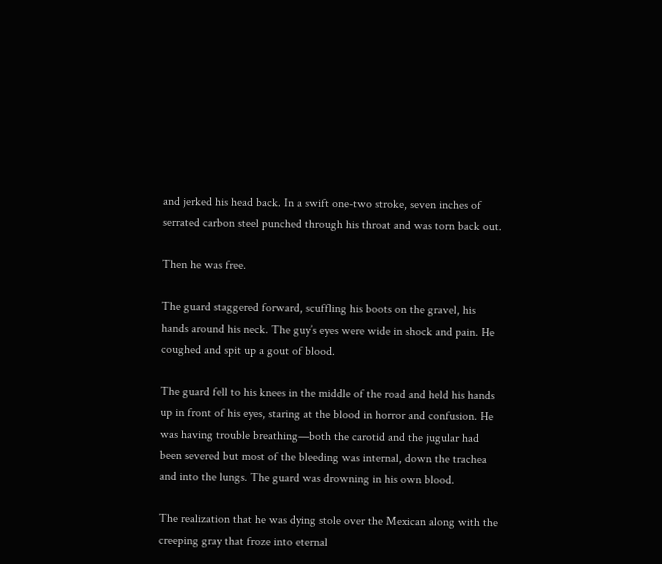and jerked his head back. In a swift one-two stroke, seven inches of serrated carbon steel punched through his throat and was torn back out.

Then he was free.

The guard staggered forward, scuffling his boots on the gravel, his hands around his neck. The guy’s eyes were wide in shock and pain. He coughed and spit up a gout of blood.

The guard fell to his knees in the middle of the road and held his hands up in front of his eyes, staring at the blood in horror and confusion. He was having trouble breathing—both the carotid and the jugular had been severed but most of the bleeding was internal, down the trachea and into the lungs. The guard was drowning in his own blood.

The realization that he was dying stole over the Mexican along with the creeping gray that froze into eternal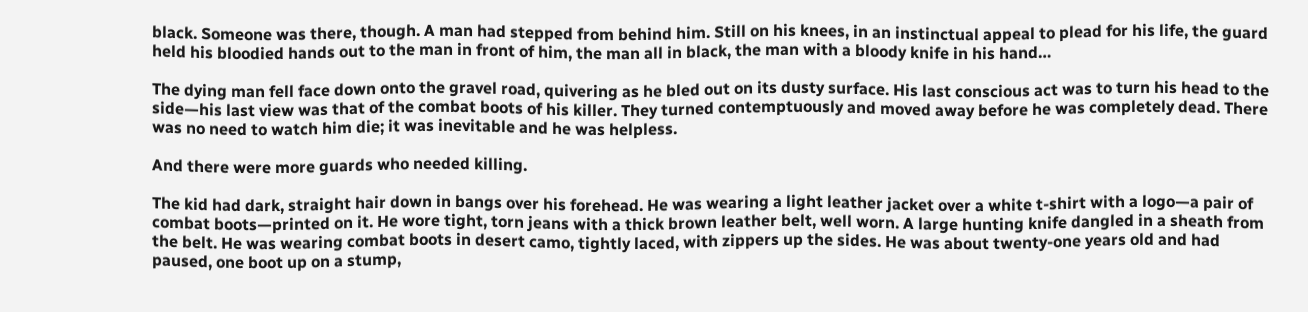black. Someone was there, though. A man had stepped from behind him. Still on his knees, in an instinctual appeal to plead for his life, the guard held his bloodied hands out to the man in front of him, the man all in black, the man with a bloody knife in his hand…

The dying man fell face down onto the gravel road, quivering as he bled out on its dusty surface. His last conscious act was to turn his head to the side—his last view was that of the combat boots of his killer. They turned contemptuously and moved away before he was completely dead. There was no need to watch him die; it was inevitable and he was helpless.

And there were more guards who needed killing.

The kid had dark, straight hair down in bangs over his forehead. He was wearing a light leather jacket over a white t-shirt with a logo—a pair of combat boots—printed on it. He wore tight, torn jeans with a thick brown leather belt, well worn. A large hunting knife dangled in a sheath from the belt. He was wearing combat boots in desert camo, tightly laced, with zippers up the sides. He was about twenty-one years old and had paused, one boot up on a stump,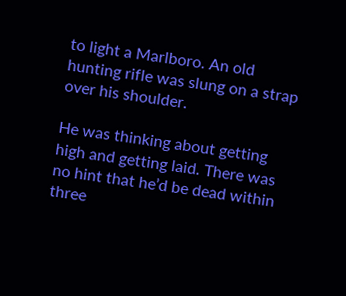to light a Marlboro. An old hunting rifle was slung on a strap over his shoulder.

He was thinking about getting high and getting laid. There was no hint that he’d be dead within three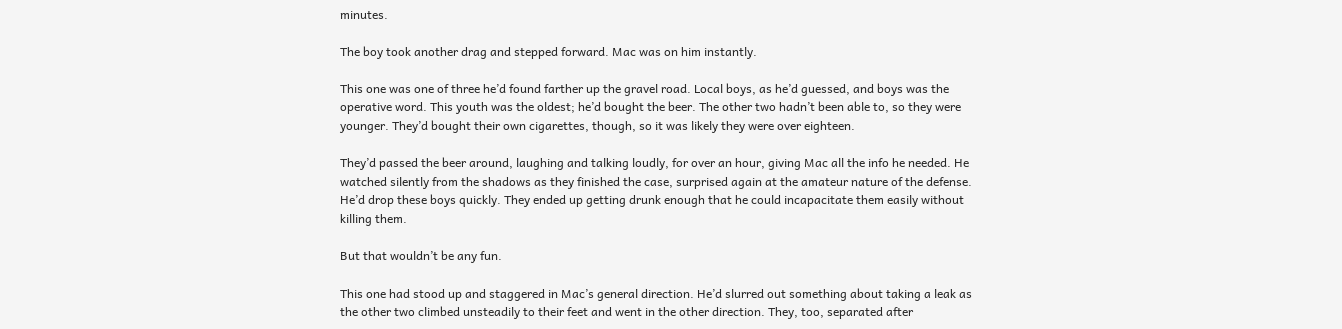minutes.

The boy took another drag and stepped forward. Mac was on him instantly.

This one was one of three he’d found farther up the gravel road. Local boys, as he’d guessed, and boys was the operative word. This youth was the oldest; he’d bought the beer. The other two hadn’t been able to, so they were younger. They’d bought their own cigarettes, though, so it was likely they were over eighteen.

They’d passed the beer around, laughing and talking loudly, for over an hour, giving Mac all the info he needed. He watched silently from the shadows as they finished the case, surprised again at the amateur nature of the defense. He’d drop these boys quickly. They ended up getting drunk enough that he could incapacitate them easily without killing them.

But that wouldn’t be any fun.

This one had stood up and staggered in Mac’s general direction. He’d slurred out something about taking a leak as the other two climbed unsteadily to their feet and went in the other direction. They, too, separated after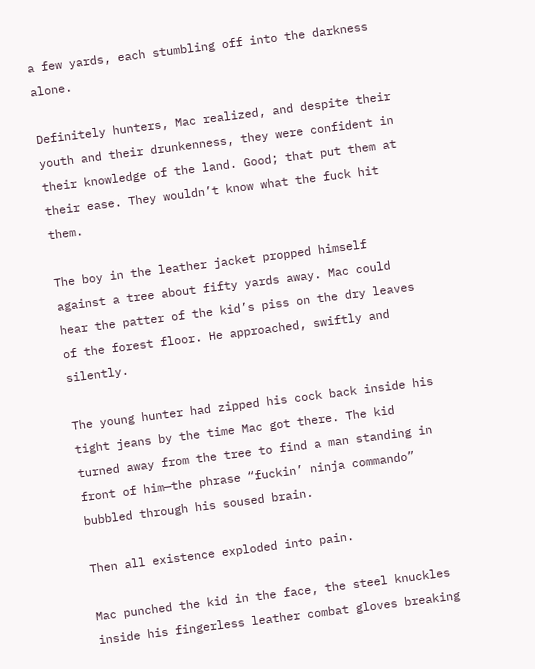a few yards, each stumbling off into the darkness alone.

Definitely hunters, Mac realized, and despite their youth and their drunkenness, they were confident in their knowledge of the land. Good; that put them at their ease. They wouldn’t know what the fuck hit them.

The boy in the leather jacket propped himself against a tree about fifty yards away. Mac could hear the patter of the kid’s piss on the dry leaves of the forest floor. He approached, swiftly and silently.

The young hunter had zipped his cock back inside his tight jeans by the time Mac got there. The kid turned away from the tree to find a man standing in front of him—the phrase “fuckin’ ninja commando” bubbled through his soused brain.

Then all existence exploded into pain.

Mac punched the kid in the face, the steel knuckles inside his fingerless leather combat gloves breaking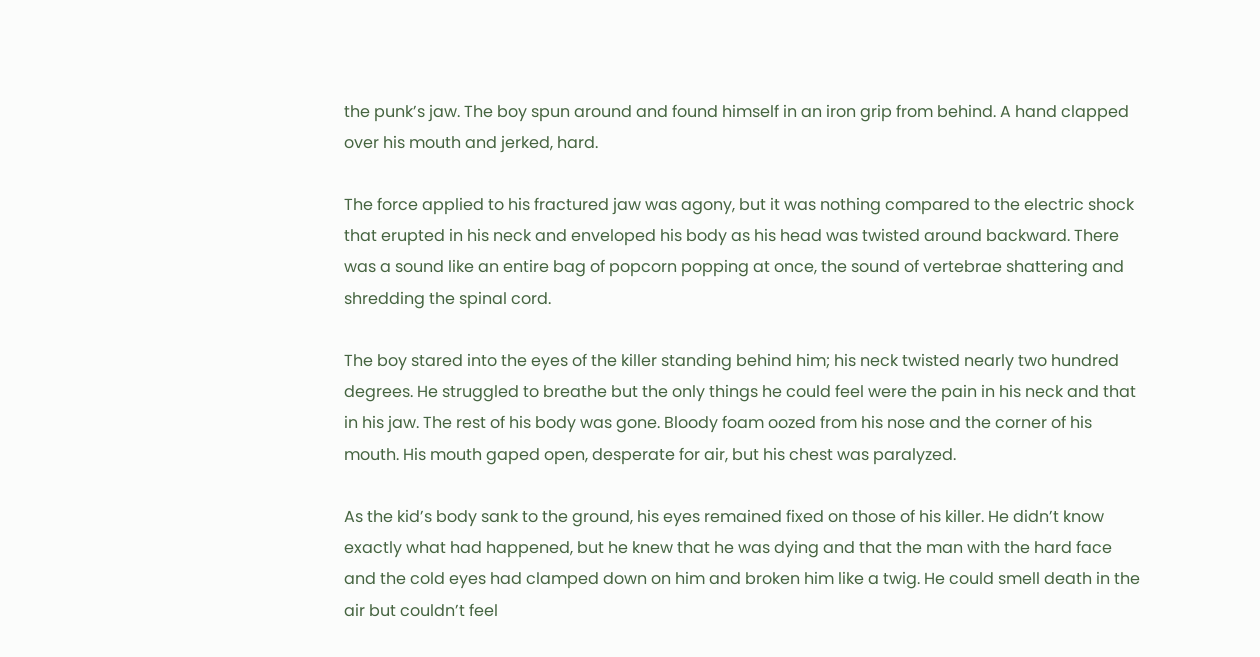the punk’s jaw. The boy spun around and found himself in an iron grip from behind. A hand clapped over his mouth and jerked, hard.

The force applied to his fractured jaw was agony, but it was nothing compared to the electric shock that erupted in his neck and enveloped his body as his head was twisted around backward. There was a sound like an entire bag of popcorn popping at once, the sound of vertebrae shattering and shredding the spinal cord.

The boy stared into the eyes of the killer standing behind him; his neck twisted nearly two hundred degrees. He struggled to breathe but the only things he could feel were the pain in his neck and that in his jaw. The rest of his body was gone. Bloody foam oozed from his nose and the corner of his mouth. His mouth gaped open, desperate for air, but his chest was paralyzed.

As the kid’s body sank to the ground, his eyes remained fixed on those of his killer. He didn’t know exactly what had happened, but he knew that he was dying and that the man with the hard face and the cold eyes had clamped down on him and broken him like a twig. He could smell death in the air but couldn’t feel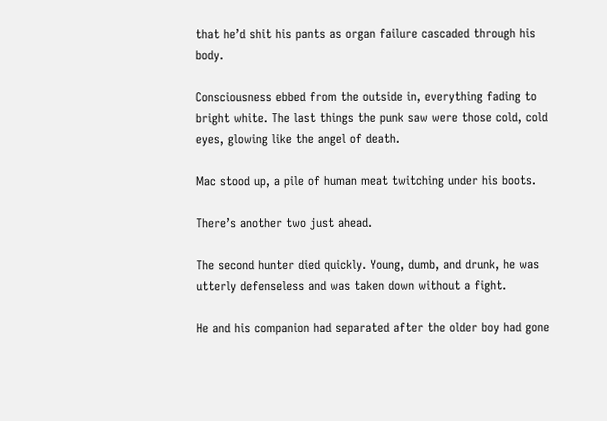that he’d shit his pants as organ failure cascaded through his body.

Consciousness ebbed from the outside in, everything fading to bright white. The last things the punk saw were those cold, cold eyes, glowing like the angel of death.

Mac stood up, a pile of human meat twitching under his boots.

There’s another two just ahead.

The second hunter died quickly. Young, dumb, and drunk, he was utterly defenseless and was taken down without a fight.

He and his companion had separated after the older boy had gone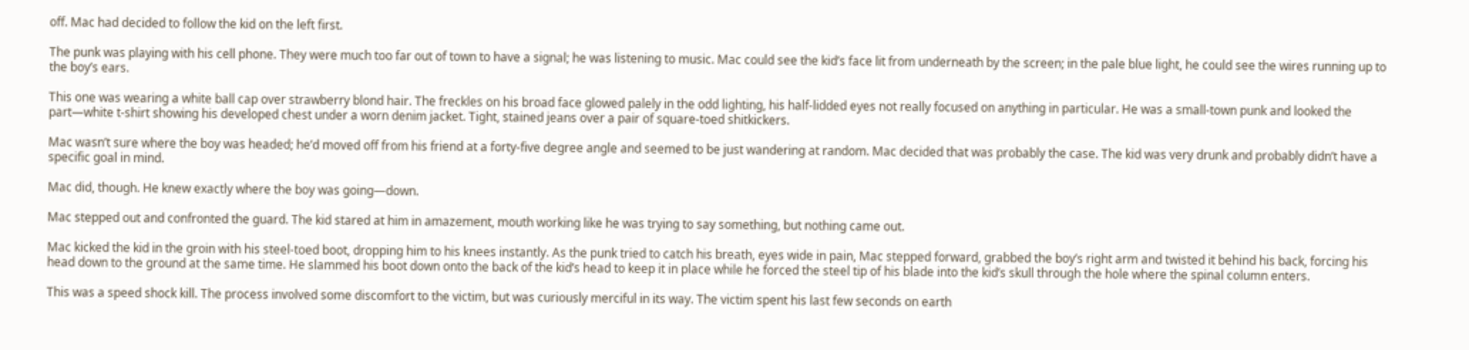off. Mac had decided to follow the kid on the left first.

The punk was playing with his cell phone. They were much too far out of town to have a signal; he was listening to music. Mac could see the kid’s face lit from underneath by the screen; in the pale blue light, he could see the wires running up to the boy’s ears.

This one was wearing a white ball cap over strawberry blond hair. The freckles on his broad face glowed palely in the odd lighting, his half-lidded eyes not really focused on anything in particular. He was a small-town punk and looked the part—white t-shirt showing his developed chest under a worn denim jacket. Tight, stained jeans over a pair of square-toed shitkickers.

Mac wasn’t sure where the boy was headed; he’d moved off from his friend at a forty-five degree angle and seemed to be just wandering at random. Mac decided that was probably the case. The kid was very drunk and probably didn’t have a specific goal in mind.

Mac did, though. He knew exactly where the boy was going—down.

Mac stepped out and confronted the guard. The kid stared at him in amazement, mouth working like he was trying to say something, but nothing came out.

Mac kicked the kid in the groin with his steel-toed boot, dropping him to his knees instantly. As the punk tried to catch his breath, eyes wide in pain, Mac stepped forward, grabbed the boy’s right arm and twisted it behind his back, forcing his head down to the ground at the same time. He slammed his boot down onto the back of the kid’s head to keep it in place while he forced the steel tip of his blade into the kid’s skull through the hole where the spinal column enters.

This was a speed shock kill. The process involved some discomfort to the victim, but was curiously merciful in its way. The victim spent his last few seconds on earth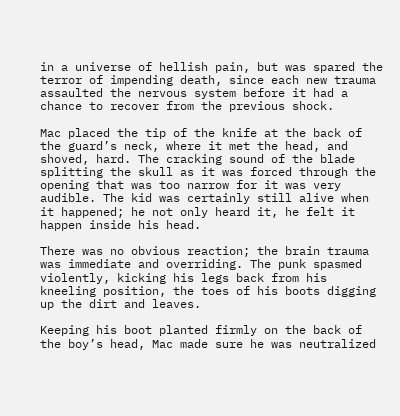in a universe of hellish pain, but was spared the terror of impending death, since each new trauma assaulted the nervous system before it had a chance to recover from the previous shock.

Mac placed the tip of the knife at the back of the guard’s neck, where it met the head, and shoved, hard. The cracking sound of the blade splitting the skull as it was forced through the opening that was too narrow for it was very audible. The kid was certainly still alive when it happened; he not only heard it, he felt it happen inside his head.

There was no obvious reaction; the brain trauma was immediate and overriding. The punk spasmed violently, kicking his legs back from his kneeling position, the toes of his boots digging up the dirt and leaves.

Keeping his boot planted firmly on the back of the boy’s head, Mac made sure he was neutralized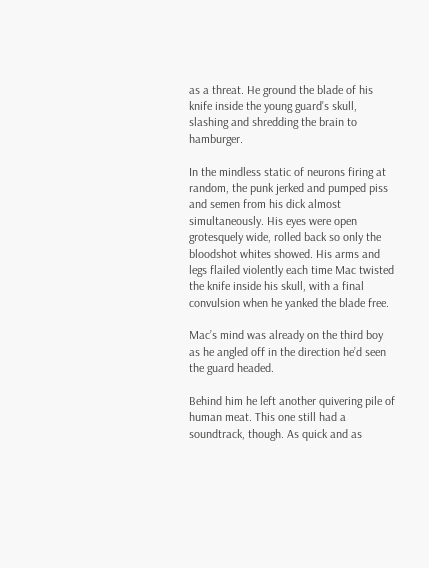as a threat. He ground the blade of his knife inside the young guard’s skull, slashing and shredding the brain to hamburger.

In the mindless static of neurons firing at random, the punk jerked and pumped piss and semen from his dick almost simultaneously. His eyes were open grotesquely wide, rolled back so only the bloodshot whites showed. His arms and legs flailed violently each time Mac twisted the knife inside his skull, with a final convulsion when he yanked the blade free.

Mac’s mind was already on the third boy as he angled off in the direction he’d seen the guard headed.

Behind him he left another quivering pile of human meat. This one still had a soundtrack, though. As quick and as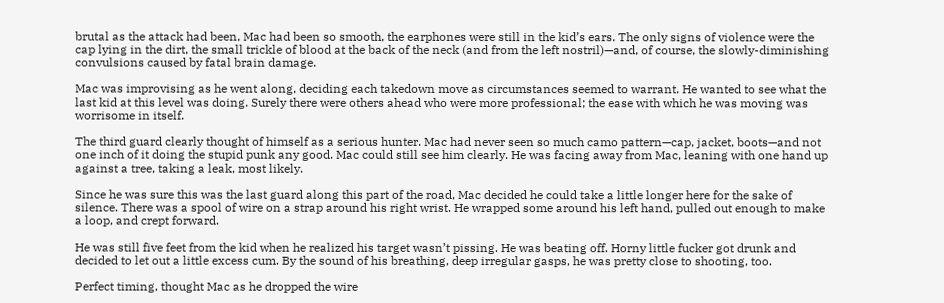brutal as the attack had been, Mac had been so smooth, the earphones were still in the kid’s ears. The only signs of violence were the cap lying in the dirt, the small trickle of blood at the back of the neck (and from the left nostril)—and, of course, the slowly-diminishing convulsions caused by fatal brain damage.

Mac was improvising as he went along, deciding each takedown move as circumstances seemed to warrant. He wanted to see what the last kid at this level was doing. Surely there were others ahead who were more professional; the ease with which he was moving was worrisome in itself.

The third guard clearly thought of himself as a serious hunter. Mac had never seen so much camo pattern—cap, jacket, boots—and not one inch of it doing the stupid punk any good. Mac could still see him clearly. He was facing away from Mac, leaning with one hand up against a tree, taking a leak, most likely.

Since he was sure this was the last guard along this part of the road, Mac decided he could take a little longer here for the sake of silence. There was a spool of wire on a strap around his right wrist. He wrapped some around his left hand, pulled out enough to make a loop, and crept forward.

He was still five feet from the kid when he realized his target wasn’t pissing. He was beating off. Horny little fucker got drunk and decided to let out a little excess cum. By the sound of his breathing, deep irregular gasps, he was pretty close to shooting, too.

Perfect timing, thought Mac as he dropped the wire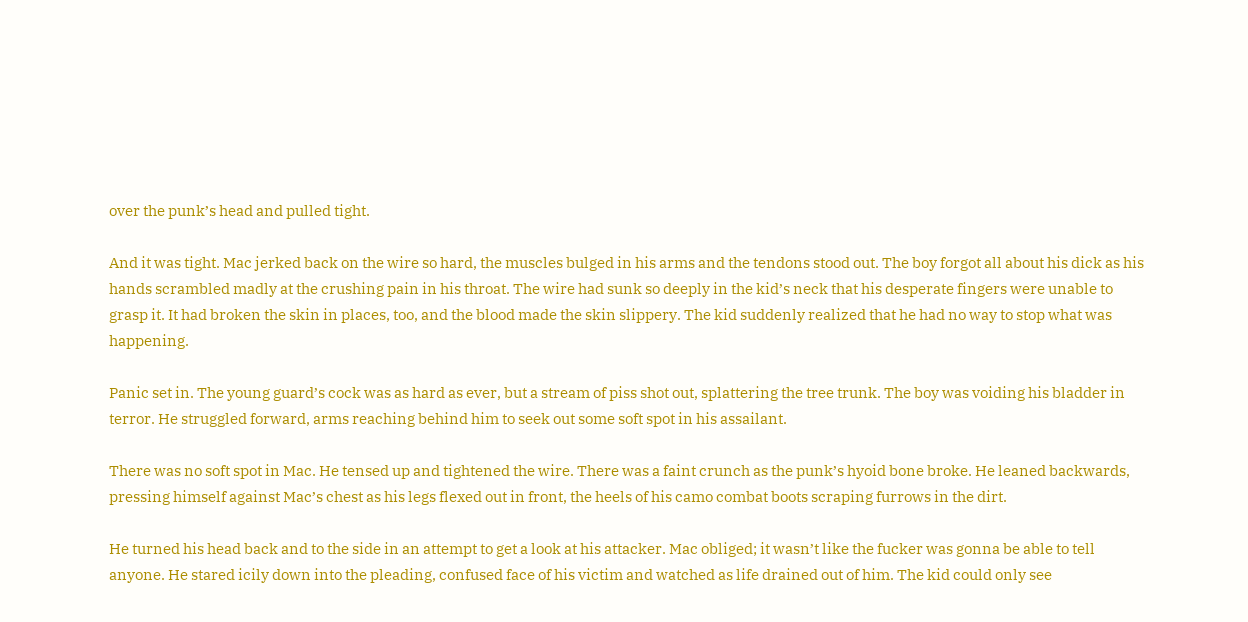over the punk’s head and pulled tight.

And it was tight. Mac jerked back on the wire so hard, the muscles bulged in his arms and the tendons stood out. The boy forgot all about his dick as his hands scrambled madly at the crushing pain in his throat. The wire had sunk so deeply in the kid’s neck that his desperate fingers were unable to grasp it. It had broken the skin in places, too, and the blood made the skin slippery. The kid suddenly realized that he had no way to stop what was happening.

Panic set in. The young guard’s cock was as hard as ever, but a stream of piss shot out, splattering the tree trunk. The boy was voiding his bladder in terror. He struggled forward, arms reaching behind him to seek out some soft spot in his assailant.

There was no soft spot in Mac. He tensed up and tightened the wire. There was a faint crunch as the punk’s hyoid bone broke. He leaned backwards, pressing himself against Mac’s chest as his legs flexed out in front, the heels of his camo combat boots scraping furrows in the dirt.

He turned his head back and to the side in an attempt to get a look at his attacker. Mac obliged; it wasn’t like the fucker was gonna be able to tell anyone. He stared icily down into the pleading, confused face of his victim and watched as life drained out of him. The kid could only see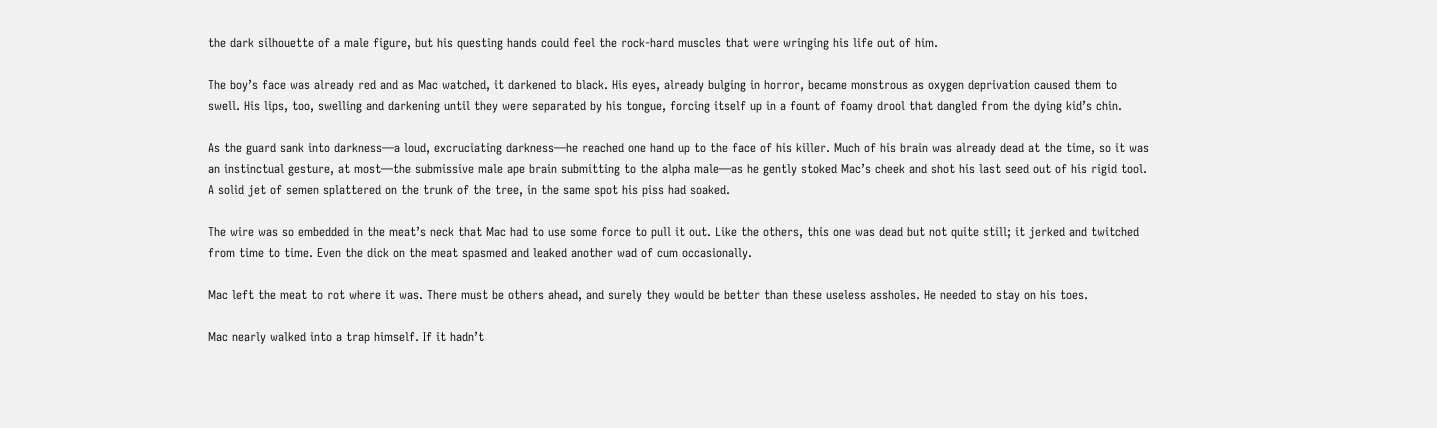the dark silhouette of a male figure, but his questing hands could feel the rock-hard muscles that were wringing his life out of him.

The boy’s face was already red and as Mac watched, it darkened to black. His eyes, already bulging in horror, became monstrous as oxygen deprivation caused them to swell. His lips, too, swelling and darkening until they were separated by his tongue, forcing itself up in a fount of foamy drool that dangled from the dying kid’s chin.

As the guard sank into darkness—a loud, excruciating darkness—he reached one hand up to the face of his killer. Much of his brain was already dead at the time, so it was an instinctual gesture, at most—the submissive male ape brain submitting to the alpha male—as he gently stoked Mac’s cheek and shot his last seed out of his rigid tool. A solid jet of semen splattered on the trunk of the tree, in the same spot his piss had soaked.

The wire was so embedded in the meat’s neck that Mac had to use some force to pull it out. Like the others, this one was dead but not quite still; it jerked and twitched from time to time. Even the dick on the meat spasmed and leaked another wad of cum occasionally.

Mac left the meat to rot where it was. There must be others ahead, and surely they would be better than these useless assholes. He needed to stay on his toes.

Mac nearly walked into a trap himself. If it hadn’t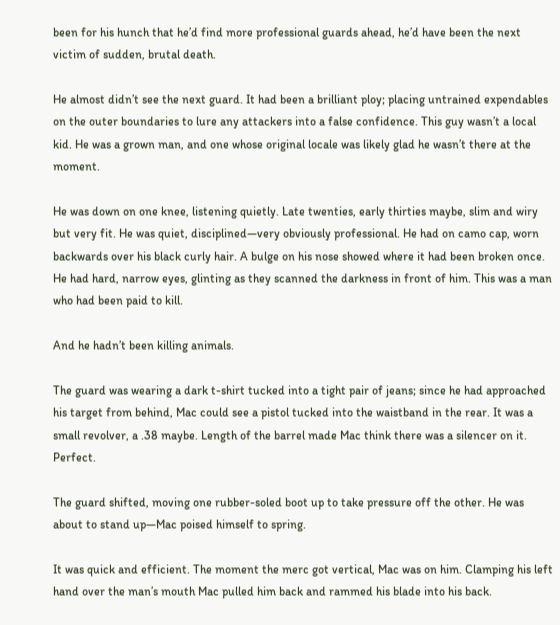been for his hunch that he’d find more professional guards ahead, he’d have been the next victim of sudden, brutal death.

He almost didn’t see the next guard. It had been a brilliant ploy; placing untrained expendables on the outer boundaries to lure any attackers into a false confidence. This guy wasn’t a local kid. He was a grown man, and one whose original locale was likely glad he wasn’t there at the moment.

He was down on one knee, listening quietly. Late twenties, early thirties maybe, slim and wiry but very fit. He was quiet, disciplined—very obviously professional. He had on camo cap, worn backwards over his black curly hair. A bulge on his nose showed where it had been broken once. He had hard, narrow eyes, glinting as they scanned the darkness in front of him. This was a man who had been paid to kill.

And he hadn’t been killing animals.

The guard was wearing a dark t-shirt tucked into a tight pair of jeans; since he had approached his target from behind, Mac could see a pistol tucked into the waistband in the rear. It was a small revolver, a .38 maybe. Length of the barrel made Mac think there was a silencer on it. Perfect.

The guard shifted, moving one rubber-soled boot up to take pressure off the other. He was about to stand up—Mac poised himself to spring.

It was quick and efficient. The moment the merc got vertical, Mac was on him. Clamping his left hand over the man’s mouth Mac pulled him back and rammed his blade into his back.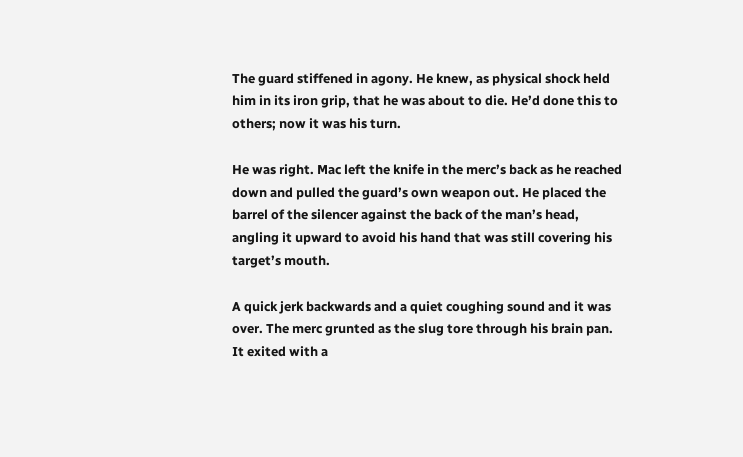The guard stiffened in agony. He knew, as physical shock held him in its iron grip, that he was about to die. He’d done this to others; now it was his turn.

He was right. Mac left the knife in the merc’s back as he reached down and pulled the guard’s own weapon out. He placed the barrel of the silencer against the back of the man’s head, angling it upward to avoid his hand that was still covering his target’s mouth.

A quick jerk backwards and a quiet coughing sound and it was over. The merc grunted as the slug tore through his brain pan. It exited with a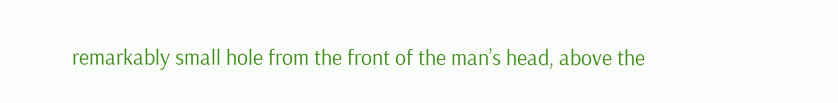remarkably small hole from the front of the man’s head, above the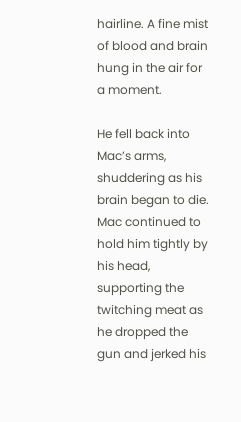hairline. A fine mist of blood and brain hung in the air for a moment.

He fell back into Mac’s arms, shuddering as his brain began to die. Mac continued to hold him tightly by his head, supporting the twitching meat as he dropped the gun and jerked his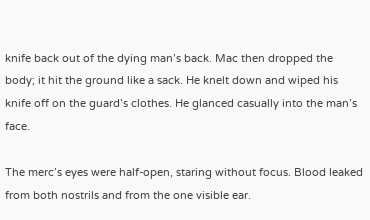knife back out of the dying man’s back. Mac then dropped the body; it hit the ground like a sack. He knelt down and wiped his knife off on the guard’s clothes. He glanced casually into the man’s face.

The merc’s eyes were half-open, staring without focus. Blood leaked from both nostrils and from the one visible ear.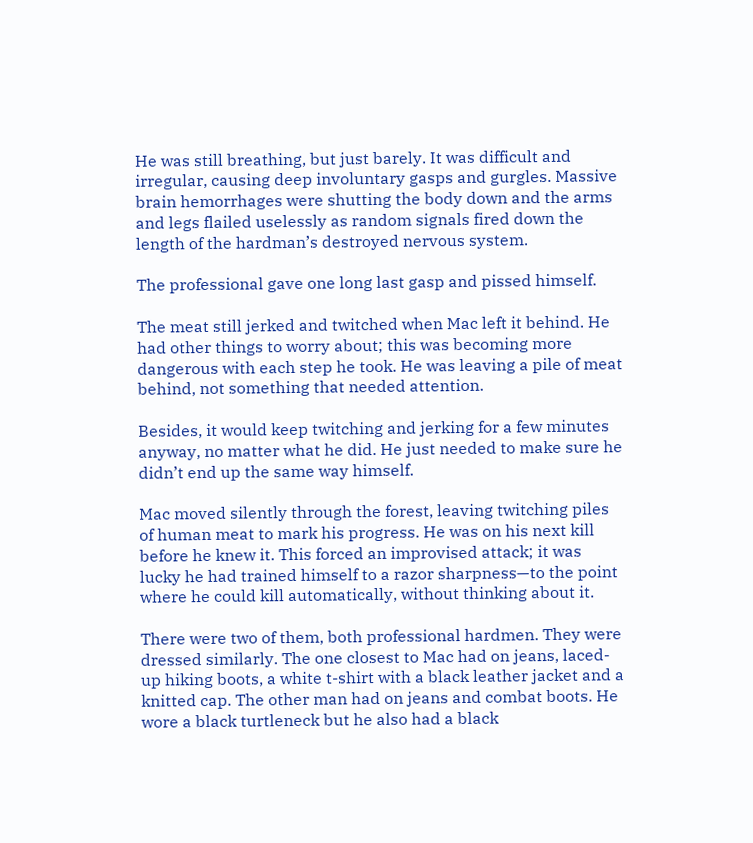He was still breathing, but just barely. It was difficult and irregular, causing deep involuntary gasps and gurgles. Massive brain hemorrhages were shutting the body down and the arms and legs flailed uselessly as random signals fired down the length of the hardman’s destroyed nervous system.

The professional gave one long last gasp and pissed himself.

The meat still jerked and twitched when Mac left it behind. He had other things to worry about; this was becoming more dangerous with each step he took. He was leaving a pile of meat behind, not something that needed attention.

Besides, it would keep twitching and jerking for a few minutes anyway, no matter what he did. He just needed to make sure he didn’t end up the same way himself.

Mac moved silently through the forest, leaving twitching piles of human meat to mark his progress. He was on his next kill before he knew it. This forced an improvised attack; it was lucky he had trained himself to a razor sharpness—to the point where he could kill automatically, without thinking about it.

There were two of them, both professional hardmen. They were dressed similarly. The one closest to Mac had on jeans, laced-up hiking boots, a white t-shirt with a black leather jacket and a knitted cap. The other man had on jeans and combat boots. He wore a black turtleneck but he also had a black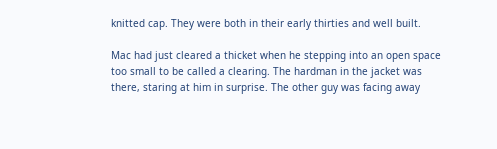knitted cap. They were both in their early thirties and well built.

Mac had just cleared a thicket when he stepping into an open space too small to be called a clearing. The hardman in the jacket was there, staring at him in surprise. The other guy was facing away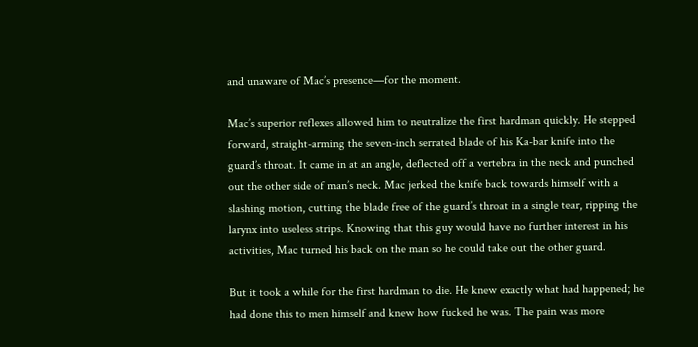and unaware of Mac’s presence—for the moment.

Mac’s superior reflexes allowed him to neutralize the first hardman quickly. He stepped forward, straight-arming the seven-inch serrated blade of his Ka-bar knife into the guard’s throat. It came in at an angle, deflected off a vertebra in the neck and punched out the other side of man’s neck. Mac jerked the knife back towards himself with a slashing motion, cutting the blade free of the guard’s throat in a single tear, ripping the larynx into useless strips. Knowing that this guy would have no further interest in his activities, Mac turned his back on the man so he could take out the other guard.

But it took a while for the first hardman to die. He knew exactly what had happened; he had done this to men himself and knew how fucked he was. The pain was more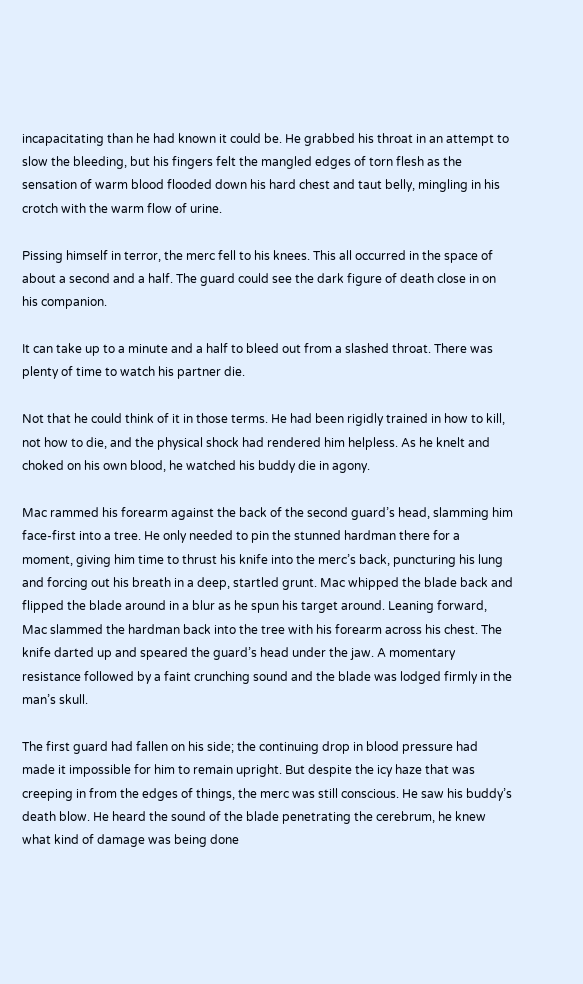incapacitating than he had known it could be. He grabbed his throat in an attempt to slow the bleeding, but his fingers felt the mangled edges of torn flesh as the sensation of warm blood flooded down his hard chest and taut belly, mingling in his crotch with the warm flow of urine.

Pissing himself in terror, the merc fell to his knees. This all occurred in the space of about a second and a half. The guard could see the dark figure of death close in on his companion.

It can take up to a minute and a half to bleed out from a slashed throat. There was plenty of time to watch his partner die.

Not that he could think of it in those terms. He had been rigidly trained in how to kill, not how to die, and the physical shock had rendered him helpless. As he knelt and choked on his own blood, he watched his buddy die in agony.

Mac rammed his forearm against the back of the second guard’s head, slamming him face-first into a tree. He only needed to pin the stunned hardman there for a moment, giving him time to thrust his knife into the merc’s back, puncturing his lung and forcing out his breath in a deep, startled grunt. Mac whipped the blade back and flipped the blade around in a blur as he spun his target around. Leaning forward, Mac slammed the hardman back into the tree with his forearm across his chest. The knife darted up and speared the guard’s head under the jaw. A momentary resistance followed by a faint crunching sound and the blade was lodged firmly in the man’s skull.

The first guard had fallen on his side; the continuing drop in blood pressure had made it impossible for him to remain upright. But despite the icy haze that was creeping in from the edges of things, the merc was still conscious. He saw his buddy’s death blow. He heard the sound of the blade penetrating the cerebrum, he knew what kind of damage was being done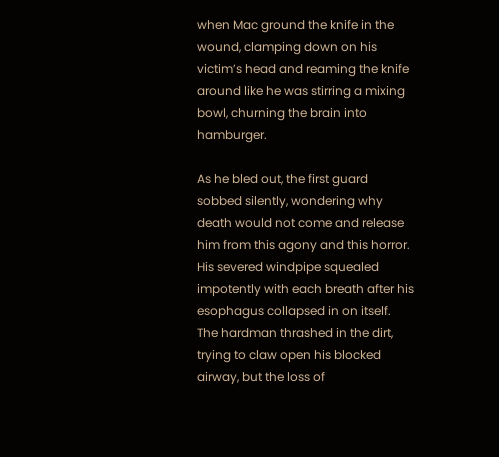when Mac ground the knife in the wound, clamping down on his victim’s head and reaming the knife around like he was stirring a mixing bowl, churning the brain into hamburger.

As he bled out, the first guard sobbed silently, wondering why death would not come and release him from this agony and this horror. His severed windpipe squealed impotently with each breath after his esophagus collapsed in on itself. The hardman thrashed in the dirt, trying to claw open his blocked airway, but the loss of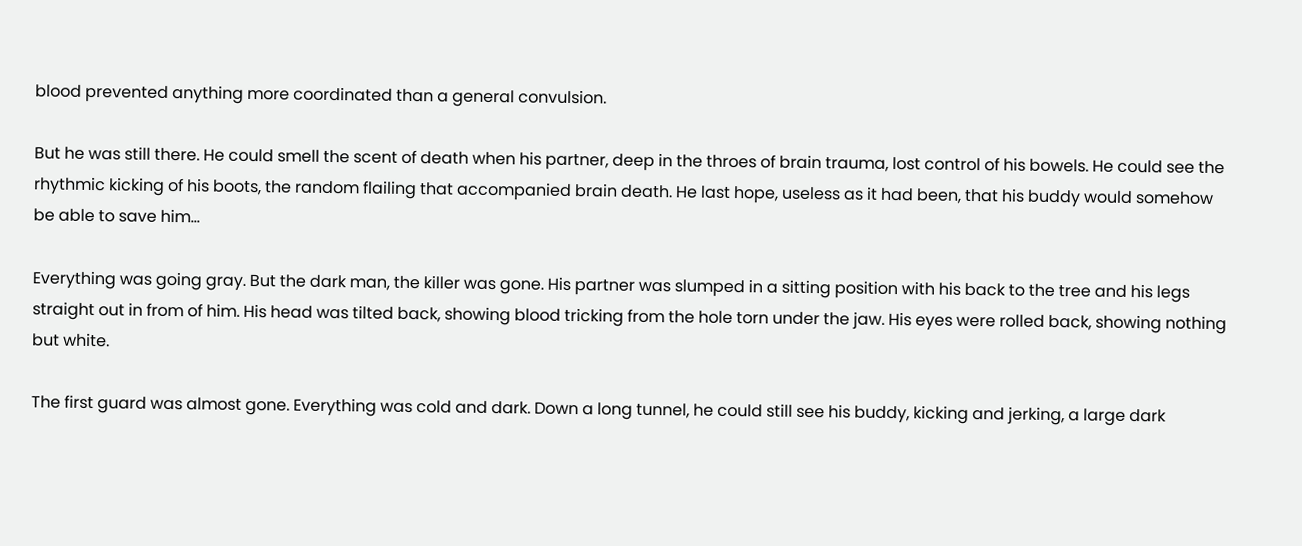blood prevented anything more coordinated than a general convulsion.

But he was still there. He could smell the scent of death when his partner, deep in the throes of brain trauma, lost control of his bowels. He could see the rhythmic kicking of his boots, the random flailing that accompanied brain death. He last hope, useless as it had been, that his buddy would somehow be able to save him…

Everything was going gray. But the dark man, the killer was gone. His partner was slumped in a sitting position with his back to the tree and his legs straight out in from of him. His head was tilted back, showing blood tricking from the hole torn under the jaw. His eyes were rolled back, showing nothing but white.

The first guard was almost gone. Everything was cold and dark. Down a long tunnel, he could still see his buddy, kicking and jerking, a large dark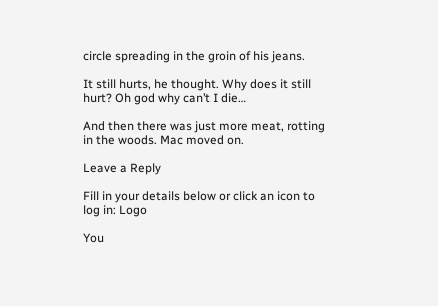circle spreading in the groin of his jeans.

It still hurts, he thought. Why does it still hurt? Oh god why can’t I die…

And then there was just more meat, rotting in the woods. Mac moved on.

Leave a Reply

Fill in your details below or click an icon to log in: Logo

You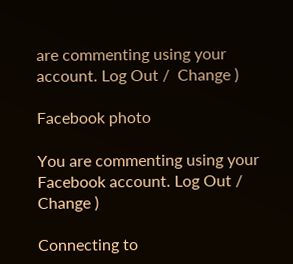are commenting using your account. Log Out /  Change )

Facebook photo

You are commenting using your Facebook account. Log Out /  Change )

Connecting to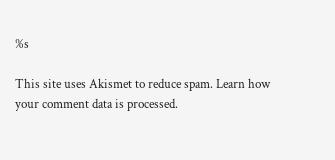%s

This site uses Akismet to reduce spam. Learn how your comment data is processed.